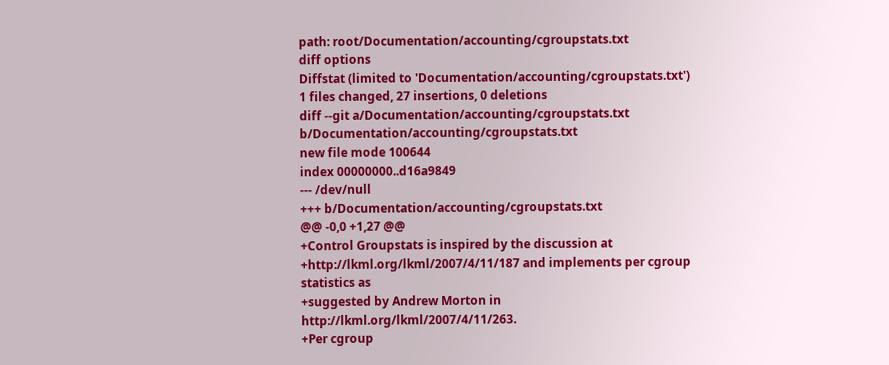path: root/Documentation/accounting/cgroupstats.txt
diff options
Diffstat (limited to 'Documentation/accounting/cgroupstats.txt')
1 files changed, 27 insertions, 0 deletions
diff --git a/Documentation/accounting/cgroupstats.txt b/Documentation/accounting/cgroupstats.txt
new file mode 100644
index 00000000..d16a9849
--- /dev/null
+++ b/Documentation/accounting/cgroupstats.txt
@@ -0,0 +1,27 @@
+Control Groupstats is inspired by the discussion at
+http://lkml.org/lkml/2007/4/11/187 and implements per cgroup statistics as
+suggested by Andrew Morton in http://lkml.org/lkml/2007/4/11/263.
+Per cgroup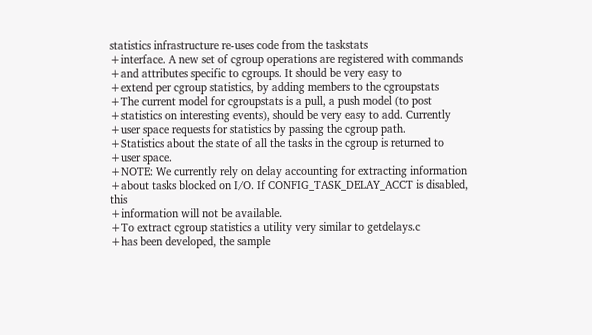statistics infrastructure re-uses code from the taskstats
+interface. A new set of cgroup operations are registered with commands
+and attributes specific to cgroups. It should be very easy to
+extend per cgroup statistics, by adding members to the cgroupstats
+The current model for cgroupstats is a pull, a push model (to post
+statistics on interesting events), should be very easy to add. Currently
+user space requests for statistics by passing the cgroup path.
+Statistics about the state of all the tasks in the cgroup is returned to
+user space.
+NOTE: We currently rely on delay accounting for extracting information
+about tasks blocked on I/O. If CONFIG_TASK_DELAY_ACCT is disabled, this
+information will not be available.
+To extract cgroup statistics a utility very similar to getdelays.c
+has been developed, the sample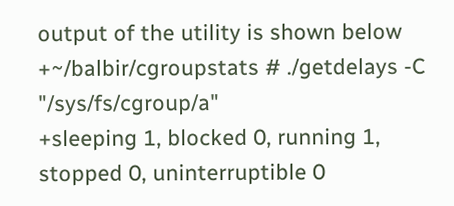output of the utility is shown below
+~/balbir/cgroupstats # ./getdelays -C "/sys/fs/cgroup/a"
+sleeping 1, blocked 0, running 1, stopped 0, uninterruptible 0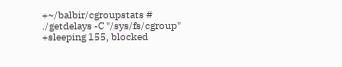+~/balbir/cgroupstats # ./getdelays -C "/sys/fs/cgroup"
+sleeping 155, blocked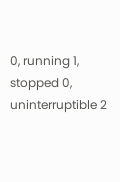0, running 1, stopped 0, uninterruptible 2